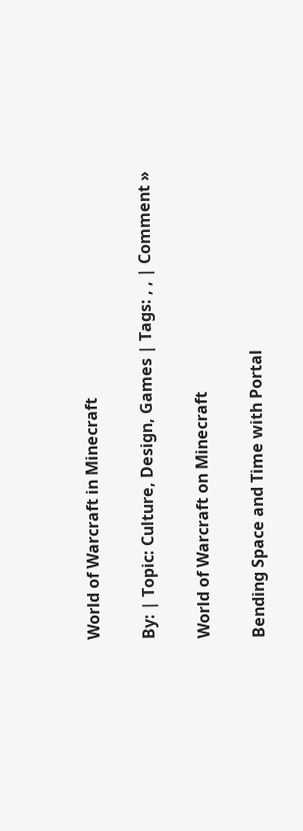World of Warcraft in Minecraft

By: | Topic: Culture, Design, Games | Tags: , , | Comment »

World of Warcraft on Minecraft

Bending Space and Time with Portal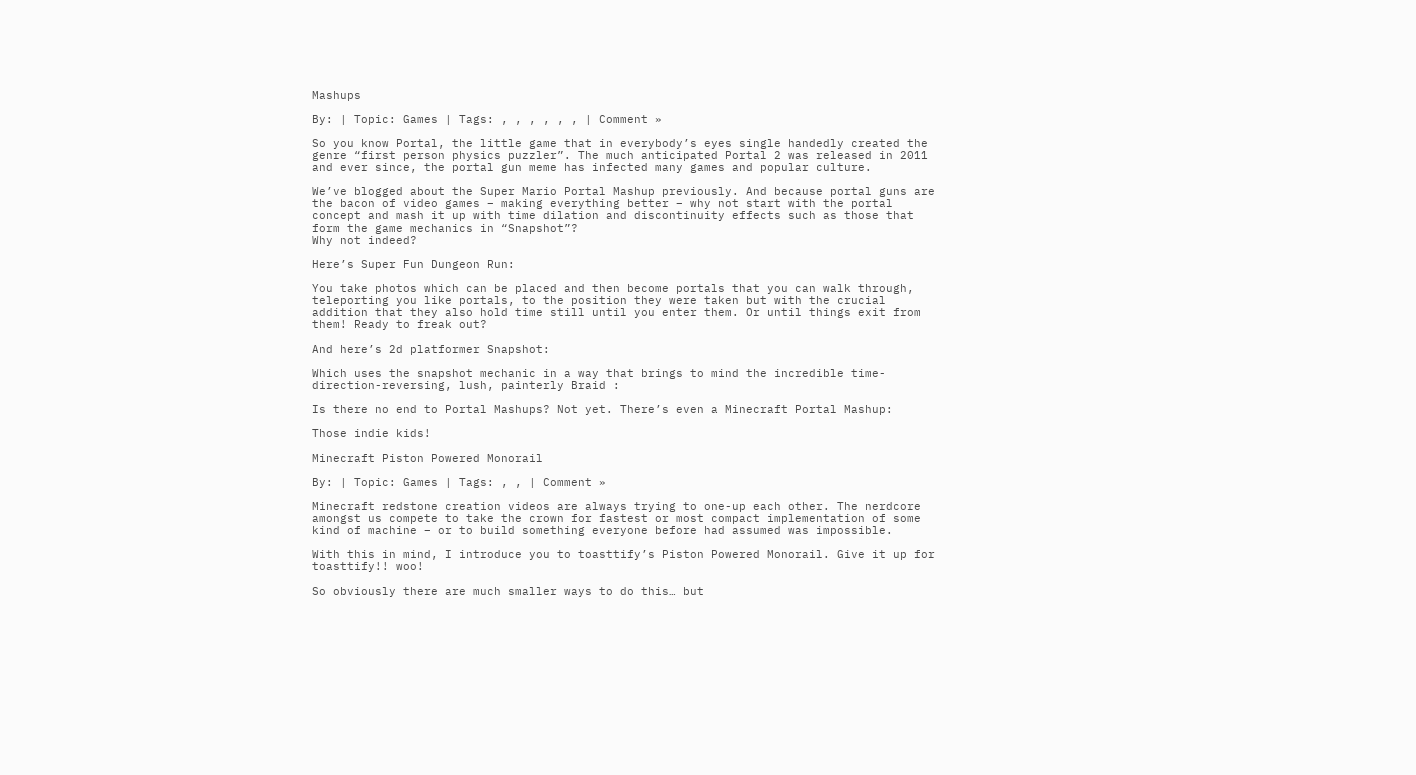Mashups

By: | Topic: Games | Tags: , , , , , , | Comment »

So you know Portal, the little game that in everybody’s eyes single handedly created the genre “first person physics puzzler”. The much anticipated Portal 2 was released in 2011 and ever since, the portal gun meme has infected many games and popular culture.

We’ve blogged about the Super Mario Portal Mashup previously. And because portal guns are the bacon of video games – making everything better – why not start with the portal concept and mash it up with time dilation and discontinuity effects such as those that form the game mechanics in “Snapshot”?
Why not indeed?

Here’s Super Fun Dungeon Run:

You take photos which can be placed and then become portals that you can walk through, teleporting you like portals, to the position they were taken but with the crucial addition that they also hold time still until you enter them. Or until things exit from them! Ready to freak out?

And here’s 2d platformer Snapshot:

Which uses the snapshot mechanic in a way that brings to mind the incredible time-direction-reversing, lush, painterly Braid :

Is there no end to Portal Mashups? Not yet. There’s even a Minecraft Portal Mashup:

Those indie kids!

Minecraft Piston Powered Monorail

By: | Topic: Games | Tags: , , | Comment »

Minecraft redstone creation videos are always trying to one-up each other. The nerdcore amongst us compete to take the crown for fastest or most compact implementation of some kind of machine – or to build something everyone before had assumed was impossible.

With this in mind, I introduce you to toasttify’s Piston Powered Monorail. Give it up for toasttify!! woo!

So obviously there are much smaller ways to do this… but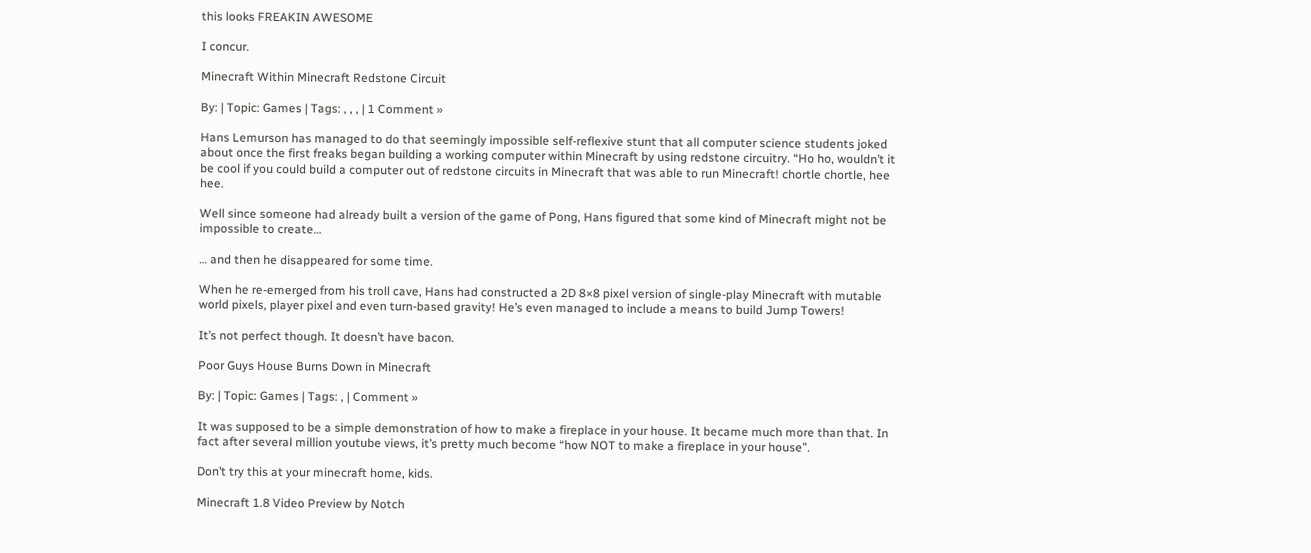this looks FREAKIN AWESOME

I concur.

Minecraft Within Minecraft Redstone Circuit

By: | Topic: Games | Tags: , , , | 1 Comment »

Hans Lemurson has managed to do that seemingly impossible self-reflexive stunt that all computer science students joked about once the first freaks began building a working computer within Minecraft by using redstone circuitry. “Ho ho, wouldn’t it be cool if you could build a computer out of redstone circuits in Minecraft that was able to run Minecraft! chortle chortle, hee hee.

Well since someone had already built a version of the game of Pong, Hans figured that some kind of Minecraft might not be impossible to create…

… and then he disappeared for some time.

When he re-emerged from his troll cave, Hans had constructed a 2D 8×8 pixel version of single-play Minecraft with mutable world pixels, player pixel and even turn-based gravity! He’s even managed to include a means to build Jump Towers!

It’s not perfect though. It doesn’t have bacon.

Poor Guys House Burns Down in Minecraft

By: | Topic: Games | Tags: , | Comment »

It was supposed to be a simple demonstration of how to make a fireplace in your house. It became much more than that. In fact after several million youtube views, it’s pretty much become “how NOT to make a fireplace in your house”.

Don’t try this at your minecraft home, kids.

Minecraft 1.8 Video Preview by Notch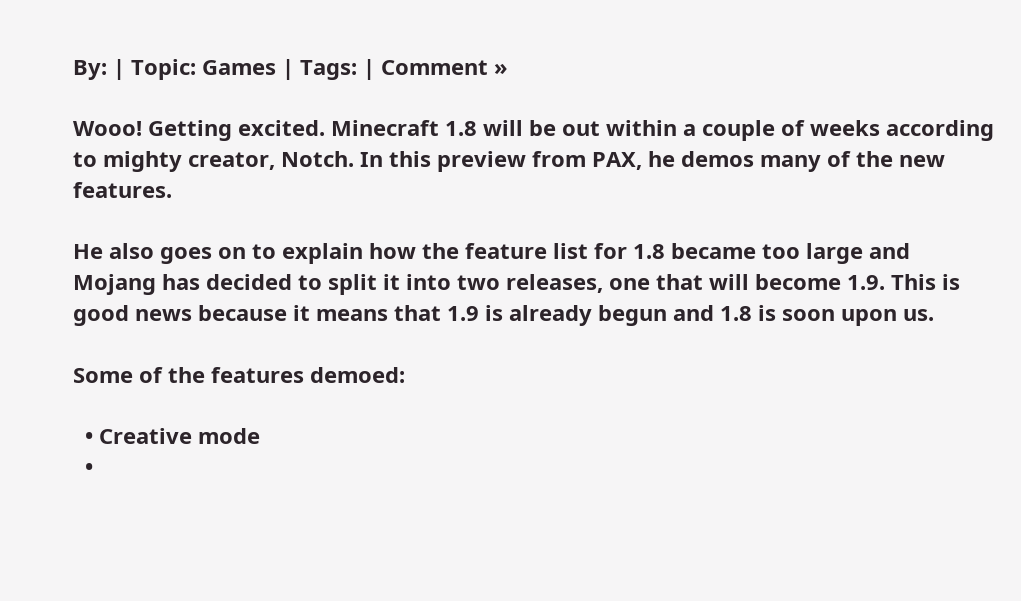By: | Topic: Games | Tags: | Comment »

Wooo! Getting excited. Minecraft 1.8 will be out within a couple of weeks according to mighty creator, Notch. In this preview from PAX, he demos many of the new features.

He also goes on to explain how the feature list for 1.8 became too large and Mojang has decided to split it into two releases, one that will become 1.9. This is good news because it means that 1.9 is already begun and 1.8 is soon upon us.

Some of the features demoed:

  • Creative mode
  •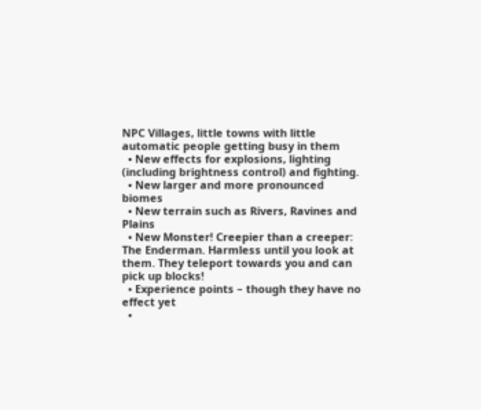NPC Villages, little towns with little automatic people getting busy in them
  • New effects for explosions, lighting (including brightness control) and fighting.
  • New larger and more pronounced biomes
  • New terrain such as Rivers, Ravines and Plains
  • New Monster! Creepier than a creeper: The Enderman. Harmless until you look at them. They teleport towards you and can pick up blocks!
  • Experience points – though they have no effect yet
  •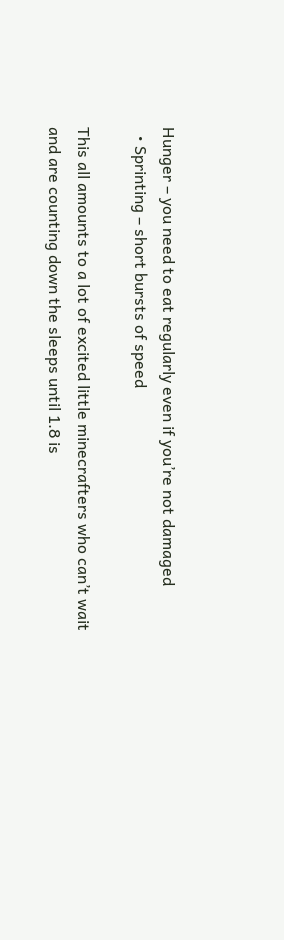Hunger – you need to eat regularly even if you’re not damaged
  • Sprinting – short bursts of speed

This all amounts to a lot of excited little minecrafters who can’t wait and are counting down the sleeps until 1.8 is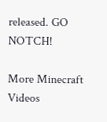released. GO NOTCH!

More Minecraft Videos